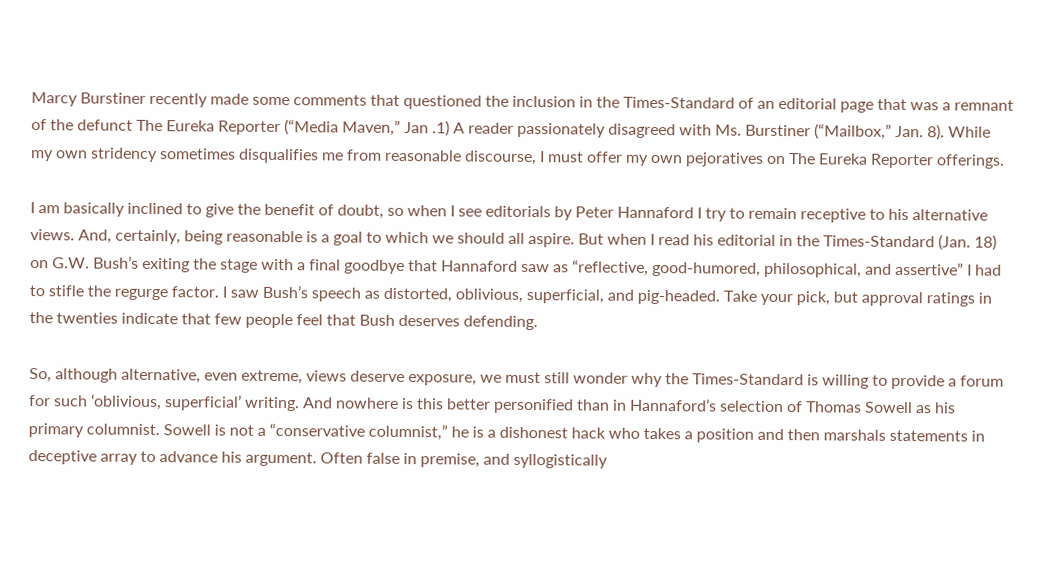Marcy Burstiner recently made some comments that questioned the inclusion in the Times-Standard of an editorial page that was a remnant of the defunct The Eureka Reporter (“Media Maven,” Jan .1) A reader passionately disagreed with Ms. Burstiner (“Mailbox,” Jan. 8). While my own stridency sometimes disqualifies me from reasonable discourse, I must offer my own pejoratives on The Eureka Reporter offerings.

I am basically inclined to give the benefit of doubt, so when I see editorials by Peter Hannaford I try to remain receptive to his alternative views. And, certainly, being reasonable is a goal to which we should all aspire. But when I read his editorial in the Times-Standard (Jan. 18) on G.W. Bush’s exiting the stage with a final goodbye that Hannaford saw as “reflective, good-humored, philosophical, and assertive” I had to stifle the regurge factor. I saw Bush’s speech as distorted, oblivious, superficial, and pig-headed. Take your pick, but approval ratings in the twenties indicate that few people feel that Bush deserves defending.

So, although alternative, even extreme, views deserve exposure, we must still wonder why the Times-Standard is willing to provide a forum for such ‘oblivious, superficial’ writing. And nowhere is this better personified than in Hannaford’s selection of Thomas Sowell as his primary columnist. Sowell is not a “conservative columnist,” he is a dishonest hack who takes a position and then marshals statements in deceptive array to advance his argument. Often false in premise, and syllogistically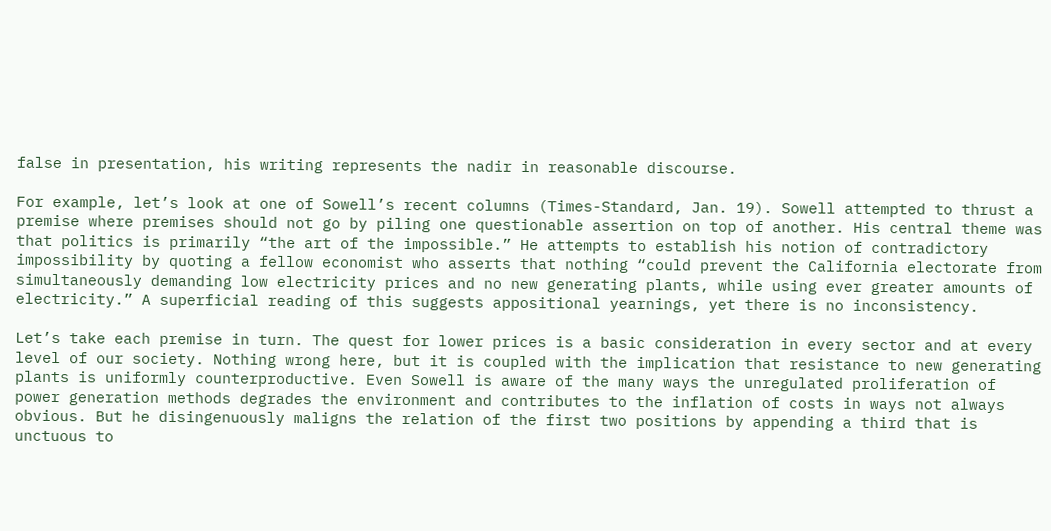false in presentation, his writing represents the nadir in reasonable discourse.

For example, let’s look at one of Sowell’s recent columns (Times-Standard, Jan. 19). Sowell attempted to thrust a premise where premises should not go by piling one questionable assertion on top of another. His central theme was that politics is primarily “the art of the impossible.” He attempts to establish his notion of contradictory impossibility by quoting a fellow economist who asserts that nothing “could prevent the California electorate from simultaneously demanding low electricity prices and no new generating plants, while using ever greater amounts of electricity.” A superficial reading of this suggests appositional yearnings, yet there is no inconsistency.

Let’s take each premise in turn. The quest for lower prices is a basic consideration in every sector and at every level of our society. Nothing wrong here, but it is coupled with the implication that resistance to new generating plants is uniformly counterproductive. Even Sowell is aware of the many ways the unregulated proliferation of power generation methods degrades the environment and contributes to the inflation of costs in ways not always obvious. But he disingenuously maligns the relation of the first two positions by appending a third that is unctuous to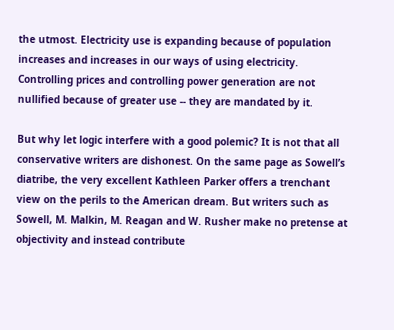the utmost. Electricity use is expanding because of population increases and increases in our ways of using electricity. Controlling prices and controlling power generation are not nullified because of greater use -- they are mandated by it.

But why let logic interfere with a good polemic? It is not that all conservative writers are dishonest. On the same page as Sowell’s diatribe, the very excellent Kathleen Parker offers a trenchant view on the perils to the American dream. But writers such as Sowell, M. Malkin, M. Reagan and W. Rusher make no pretense at objectivity and instead contribute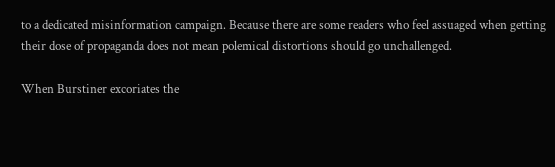to a dedicated misinformation campaign. Because there are some readers who feel assuaged when getting their dose of propaganda does not mean polemical distortions should go unchallenged.

When Burstiner excoriates the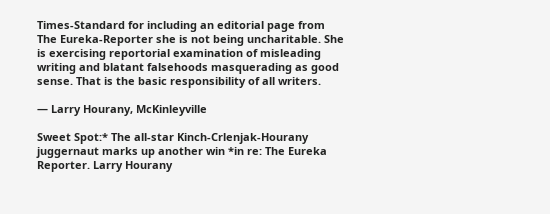Times-Standard for including an editorial page from The Eureka-Reporter she is not being uncharitable. She is exercising reportorial examination of misleading writing and blatant falsehoods masquerading as good sense. That is the basic responsibility of all writers.

— Larry Hourany, McKinleyville

Sweet Spot:* The all-star Kinch-Crlenjak-Hourany juggernaut marks up another win *in re: The Eureka Reporter. Larry Hourany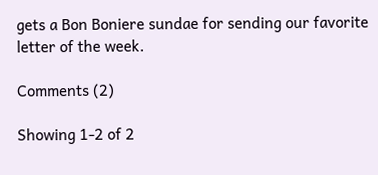gets a Bon Boniere sundae for sending our favorite letter of the week.

Comments (2)

Showing 1-2 of 2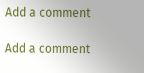Add a comment

Add a comment